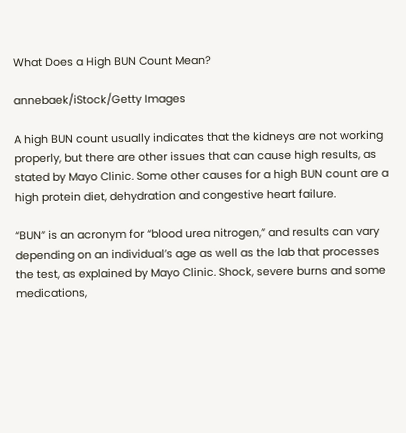What Does a High BUN Count Mean?

annebaek/iStock/Getty Images

A high BUN count usually indicates that the kidneys are not working properly, but there are other issues that can cause high results, as stated by Mayo Clinic. Some other causes for a high BUN count are a high protein diet, dehydration and congestive heart failure.

“BUN” is an acronym for “blood urea nitrogen,” and results can vary depending on an individual’s age as well as the lab that processes the test, as explained by Mayo Clinic. Shock, severe burns and some medications,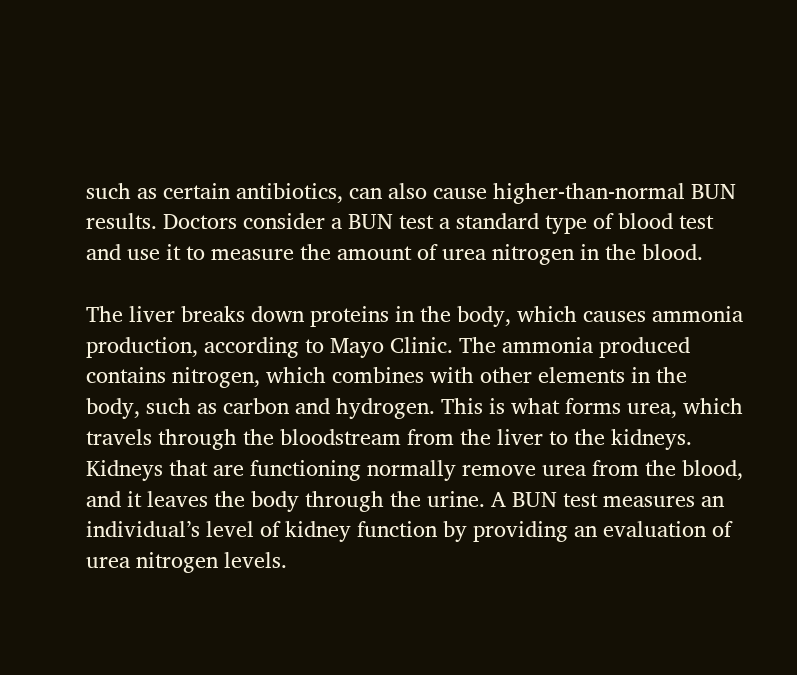such as certain antibiotics, can also cause higher-than-normal BUN results. Doctors consider a BUN test a standard type of blood test and use it to measure the amount of urea nitrogen in the blood.

The liver breaks down proteins in the body, which causes ammonia production, according to Mayo Clinic. The ammonia produced contains nitrogen, which combines with other elements in the body, such as carbon and hydrogen. This is what forms urea, which travels through the bloodstream from the liver to the kidneys. Kidneys that are functioning normally remove urea from the blood, and it leaves the body through the urine. A BUN test measures an individual’s level of kidney function by providing an evaluation of urea nitrogen levels.